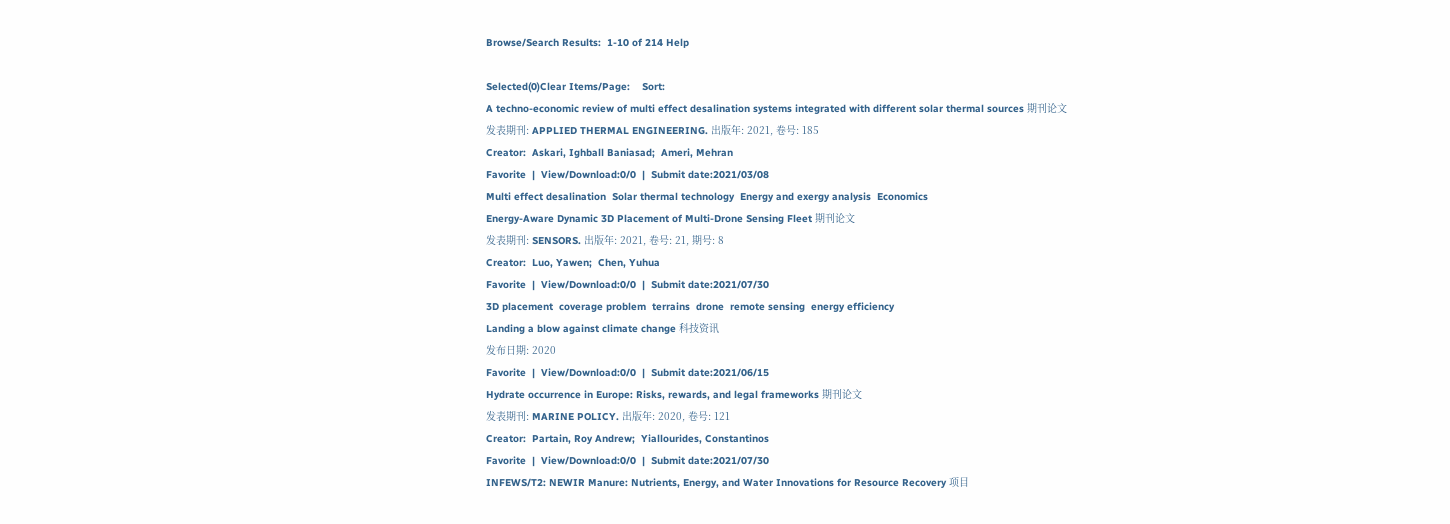Browse/Search Results:  1-10 of 214 Help

Selected(0)Clear Items/Page:    Sort:
A techno-economic review of multi effect desalination systems integrated with different solar thermal sources 期刊论文
发表期刊: APPLIED THERMAL ENGINEERING. 出版年: 2021, 卷号: 185
Creator:  Askari, Ighball Baniasad;  Ameri, Mehran
Favorite  |  View/Download:0/0  |  Submit date:2021/03/08
Multi effect desalination  Solar thermal technology  Energy and exergy analysis  Economics
Energy-Aware Dynamic 3D Placement of Multi-Drone Sensing Fleet 期刊论文
发表期刊: SENSORS. 出版年: 2021, 卷号: 21, 期号: 8
Creator:  Luo, Yawen;  Chen, Yuhua
Favorite  |  View/Download:0/0  |  Submit date:2021/07/30
3D placement  coverage problem  terrains  drone  remote sensing  energy efficiency
Landing a blow against climate change 科技资讯
发布日期: 2020
Favorite  |  View/Download:0/0  |  Submit date:2021/06/15
Hydrate occurrence in Europe: Risks, rewards, and legal frameworks 期刊论文
发表期刊: MARINE POLICY. 出版年: 2020, 卷号: 121
Creator:  Partain, Roy Andrew;  Yiallourides, Constantinos
Favorite  |  View/Download:0/0  |  Submit date:2021/07/30
INFEWS/T2: NEWIR Manure: Nutrients, Energy, and Water Innovations for Resource Recovery 项目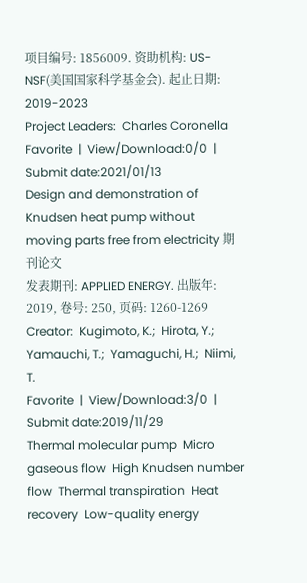项目编号: 1856009. 资助机构: US-NSF(美国国家科学基金会). 起止日期: 2019-2023
Project Leaders:  Charles Coronella
Favorite  |  View/Download:0/0  |  Submit date:2021/01/13
Design and demonstration of Knudsen heat pump without moving parts free from electricity 期刊论文
发表期刊: APPLIED ENERGY. 出版年: 2019, 卷号: 250, 页码: 1260-1269
Creator:  Kugimoto, K.;  Hirota, Y.;  Yamauchi, T.;  Yamaguchi, H.;  Niimi, T.
Favorite  |  View/Download:3/0  |  Submit date:2019/11/29
Thermal molecular pump  Micro gaseous flow  High Knudsen number flow  Thermal transpiration  Heat recovery  Low-quality energy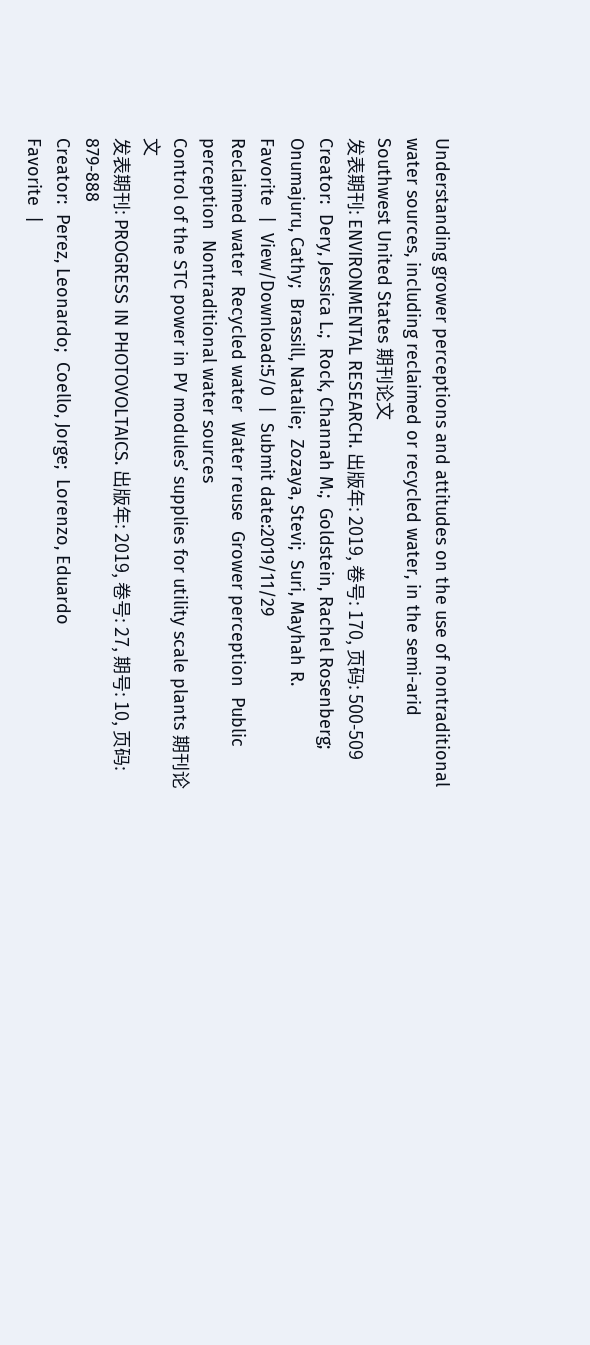Understanding grower perceptions and attitudes on the use of nontraditional water sources, including reclaimed or recycled water, in the semi-arid Southwest United States 期刊论文
发表期刊: ENVIRONMENTAL RESEARCH. 出版年: 2019, 卷号: 170, 页码: 500-509
Creator:  Dery, Jessica L.;  Rock, Channah M.;  Goldstein, Rachel Rosenberg;  Onumajuru, Cathy;  Brassill, Natalie;  Zozaya, Stevi;  Suri, Mayhah R.
Favorite  |  View/Download:5/0  |  Submit date:2019/11/29
Reclaimed water  Recycled water  Water reuse  Grower perception  Public perception  Nontraditional water sources
Control of the STC power in PV modules’ supplies for utility scale plants 期刊论文
发表期刊: PROGRESS IN PHOTOVOLTAICS. 出版年: 2019, 卷号: 27, 期号: 10, 页码: 879-888
Creator:  Perez, Leonardo;  Coello, Jorge;  Lorenzo, Eduardo
Favorite  |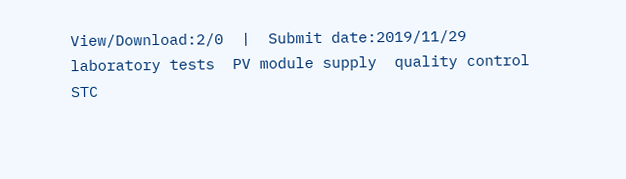View/Download:2/0  |  Submit date:2019/11/29
laboratory tests  PV module supply  quality control  STC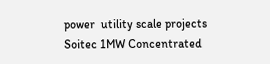power  utility scale projects
Soitec 1MW Concentrated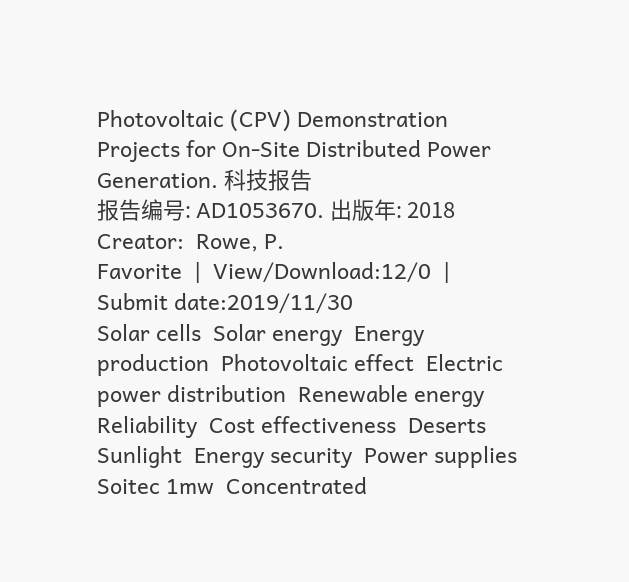Photovoltaic (CPV) Demonstration Projects for On-Site Distributed Power Generation. 科技报告
报告编号: AD1053670. 出版年: 2018
Creator:  Rowe, P.
Favorite  |  View/Download:12/0  |  Submit date:2019/11/30
Solar cells  Solar energy  Energy production  Photovoltaic effect  Electric power distribution  Renewable energy  Reliability  Cost effectiveness  Deserts  Sunlight  Energy security  Power supplies  Soitec 1mw  Concentrated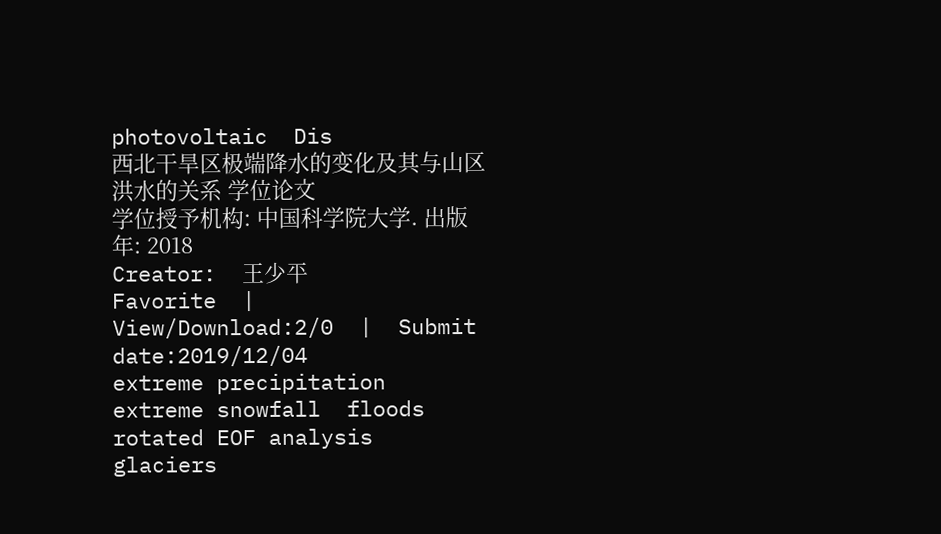photovoltaic  Dis
西北干旱区极端降水的变化及其与山区洪水的关系 学位论文
学位授予机构: 中国科学院大学. 出版年: 2018
Creator:  王少平
Favorite  |  View/Download:2/0  |  Submit date:2019/12/04
extreme precipitation  extreme snowfall  floods  rotated EOF analysis  glaciers